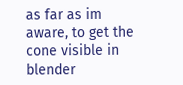as far as im aware, to get the cone visible in blender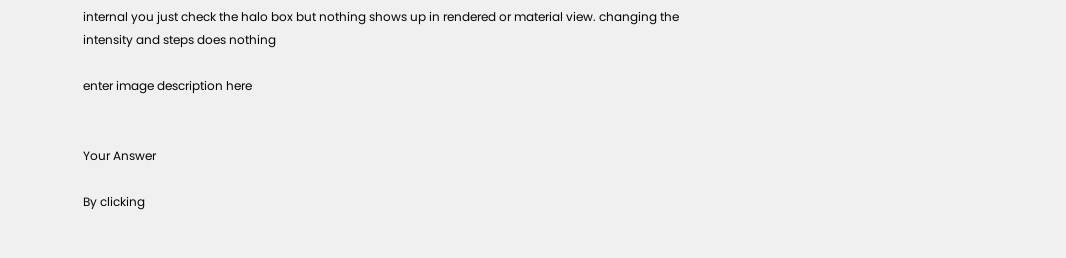internal you just check the halo box but nothing shows up in rendered or material view. changing the intensity and steps does nothing

enter image description here


Your Answer

By clicking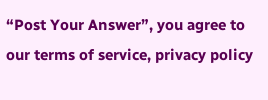“Post Your Answer”, you agree to our terms of service, privacy policy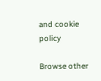and cookie policy

Browse other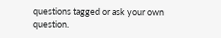questions tagged or ask your own question.